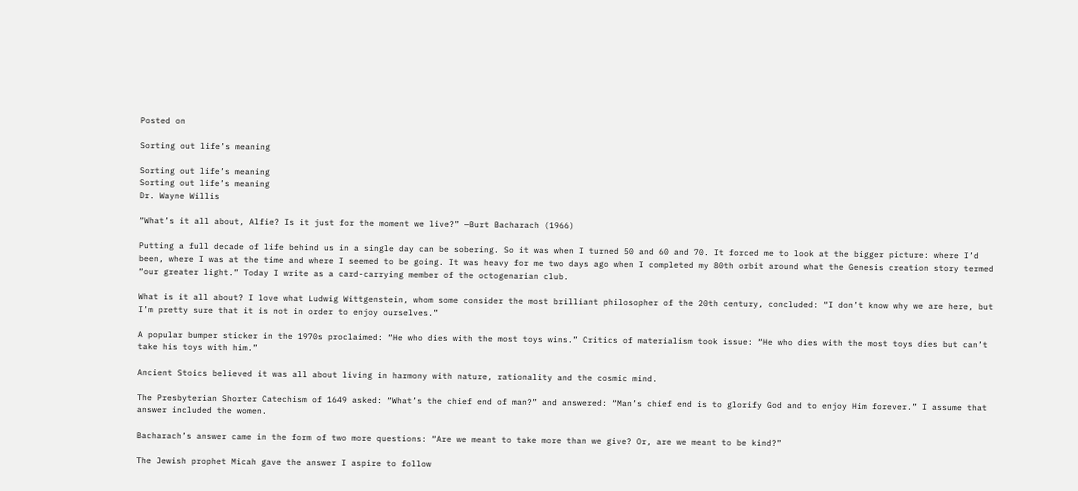Posted on

Sorting out life’s meaning

Sorting out life’s meaning
Sorting out life’s meaning
Dr. Wayne Willis

“What’s it all about, Alfie? Is it just for the moment we live?” —Burt Bacharach (1966)

Putting a full decade of life behind us in a single day can be sobering. So it was when I turned 50 and 60 and 70. It forced me to look at the bigger picture: where I’d been, where I was at the time and where I seemed to be going. It was heavy for me two days ago when I completed my 80th orbit around what the Genesis creation story termed “our greater light.” Today I write as a card-carrying member of the octogenarian club.

What is it all about? I love what Ludwig Wittgenstein, whom some consider the most brilliant philosopher of the 20th century, concluded: “I don’t know why we are here, but I’m pretty sure that it is not in order to enjoy ourselves.”

A popular bumper sticker in the 1970s proclaimed: “He who dies with the most toys wins.” Critics of materialism took issue: “He who dies with the most toys dies but can’t take his toys with him.”

Ancient Stoics believed it was all about living in harmony with nature, rationality and the cosmic mind.

The Presbyterian Shorter Catechism of 1649 asked: “What’s the chief end of man?” and answered: “Man’s chief end is to glorify God and to enjoy Him forever.” I assume that answer included the women.

Bacharach’s answer came in the form of two more questions: “Are we meant to take more than we give? Or, are we meant to be kind?”

The Jewish prophet Micah gave the answer I aspire to follow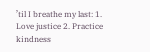’til I breathe my last: 1. Love justice 2. Practice kindness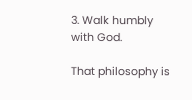3. Walk humbly with God.

That philosophy is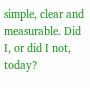simple, clear and measurable. Did I, or did I not, today?